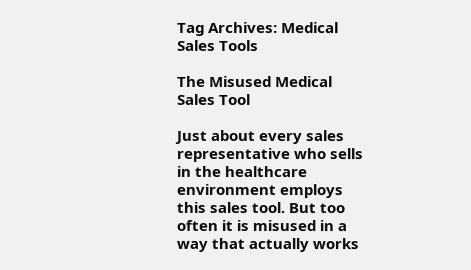Tag Archives: Medical Sales Tools

The Misused Medical Sales Tool

Just about every sales representative who sells in the healthcare environment employs this sales tool. But too often it is misused in a way that actually works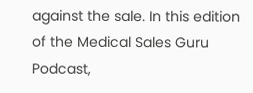against the sale. In this edition of the Medical Sales Guru Podcast,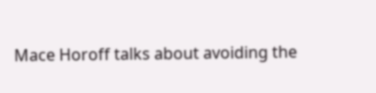Mace Horoff talks about avoiding the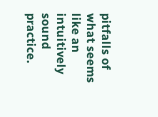pitfalls of what seems like an intuitively sound practice.